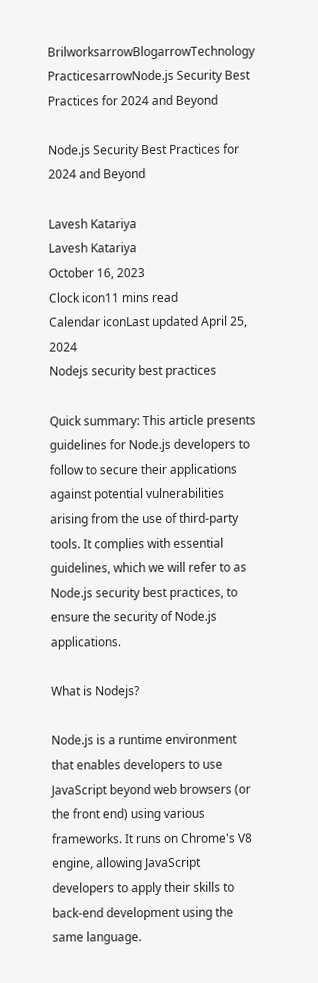BrilworksarrowBlogarrowTechnology PracticesarrowNode.js Security Best Practices for 2024 and Beyond

Node.js Security Best Practices for 2024 and Beyond

Lavesh Katariya
Lavesh Katariya
October 16, 2023
Clock icon11 mins read
Calendar iconLast updated April 25, 2024
Nodejs security best practices

Quick summary: This article presents guidelines for Node.js developers to follow to secure their applications against potential vulnerabilities arising from the use of third-party tools. It complies with essential guidelines, which we will refer to as Node.js security best practices, to ensure the security of Node.js applications.

What is Nodejs?

Node.js is a runtime environment that enables developers to use JavaScript beyond web browsers (or the front end) using various frameworks. It runs on Chrome's V8 engine, allowing JavaScript developers to apply their skills to back-end development using the same language.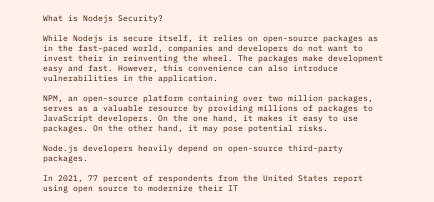What is Nodejs Security?

While Nodejs is secure itself, it relies on open-source packages as in the fast-paced world, companies and developers do not want to invest their in reinventing the wheel. The packages make development easy and fast. However, this convenience can also introduce vulnerabilities in the application.

NPM, an open-source platform containing over two million packages, serves as a valuable resource by providing millions of packages to JavaScript developers. On the one hand, it makes it easy to use packages. On the other hand, it may pose potential risks.

Node.js developers heavily depend on open-source third-party packages.

In 2021, 77 percent of respondents from the United States report using open source to modernize their IT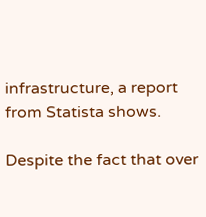infrastructure, a report from Statista shows.

Despite the fact that over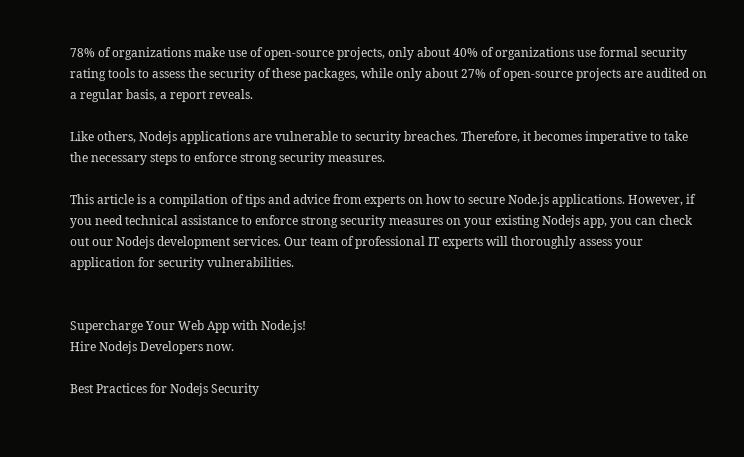78% of organizations make use of open-source projects, only about 40% of organizations use formal security rating tools to assess the security of these packages, while only about 27% of open-source projects are audited on a regular basis, a report reveals.

Like others, Nodejs applications are vulnerable to security breaches. Therefore, it becomes imperative to take the necessary steps to enforce strong security measures.

This article is a compilation of tips and advice from experts on how to secure Node.js applications. However, if you need technical assistance to enforce strong security measures on your existing Nodejs app, you can check out our Nodejs development services. Our team of professional IT experts will thoroughly assess your application for security vulnerabilities.


Supercharge Your Web App with Node.js!
Hire Nodejs Developers now.

Best Practices for Nodejs Security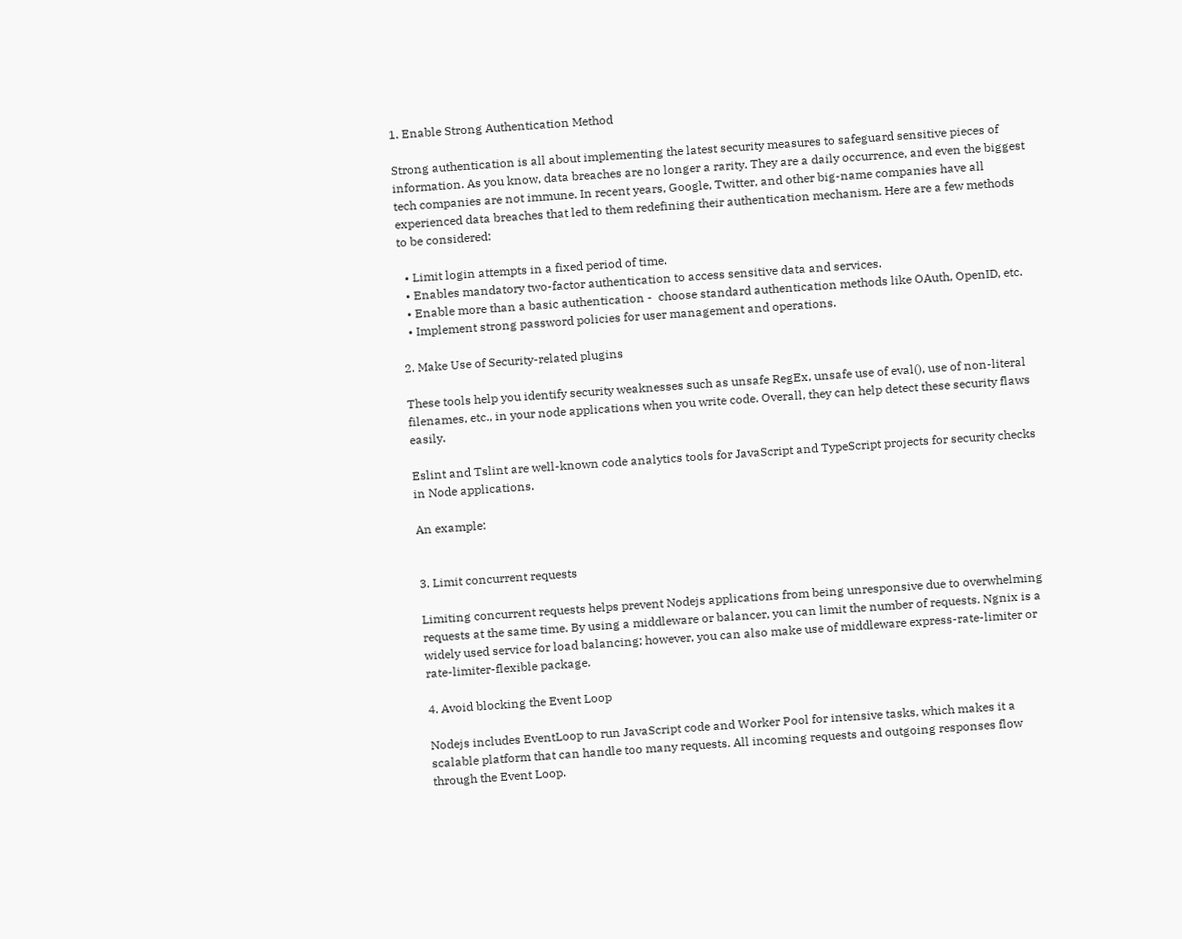1. Enable Strong Authentication Method

Strong authentication is all about implementing the latest security measures to safeguard sensitive pieces of information. As you know, data breaches are no longer a rarity. They are a daily occurrence, and even the biggest tech companies are not immune. In recent years, Google, Twitter, and other big-name companies have all experienced data breaches that led to them redefining their authentication mechanism. Here are a few methods to be considered:

  • Limit login attempts in a fixed period of time.
  • Enables mandatory two-factor authentication to access sensitive data and services.
  • Enable more than a basic authentication -  choose standard authentication methods like OAuth, OpenID, etc.
  • Implement strong password policies for user management and operations.

2. Make Use of Security-related plugins

These tools help you identify security weaknesses such as unsafe RegEx, unsafe use of eval(), use of non-literal filenames, etc., in your node applications when you write code. Overall, they can help detect these security flaws easily.

Eslint and Tslint are well-known code analytics tools for JavaScript and TypeScript projects for security checks in Node applications.

An example:


3. Limit concurrent requests

Limiting concurrent requests helps prevent Nodejs applications from being unresponsive due to overwhelming requests at the same time. By using a middleware or balancer, you can limit the number of requests. Ngnix is a widely used service for load balancing; however, you can also make use of middleware express-rate-limiter or rate-limiter-flexible package.

4. Avoid blocking the Event Loop

Nodejs includes EventLoop to run JavaScript code and Worker Pool for intensive tasks, which makes it a scalable platform that can handle too many requests. All incoming requests and outgoing responses flow through the Event Loop.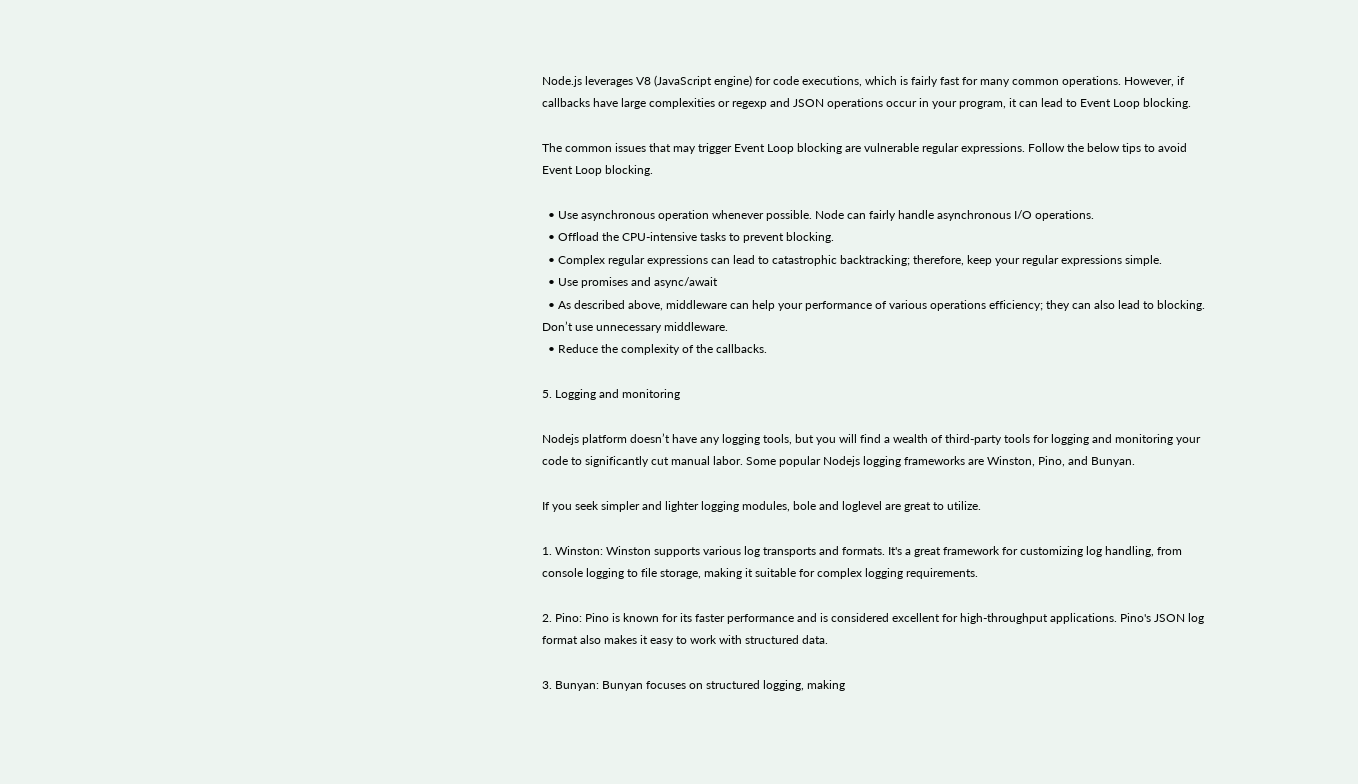Node.js leverages V8 (JavaScript engine) for code executions, which is fairly fast for many common operations. However, if callbacks have large complexities or regexp and JSON operations occur in your program, it can lead to Event Loop blocking.

The common issues that may trigger Event Loop blocking are vulnerable regular expressions. Follow the below tips to avoid Event Loop blocking.

  • Use asynchronous operation whenever possible. Node can fairly handle asynchronous I/O operations.
  • Offload the CPU-intensive tasks to prevent blocking.
  • Complex regular expressions can lead to catastrophic backtracking; therefore, keep your regular expressions simple.
  • Use promises and async/await
  • As described above, middleware can help your performance of various operations efficiency; they can also lead to blocking. Don’t use unnecessary middleware.
  • Reduce the complexity of the callbacks.

5. Logging and monitoring

Nodejs platform doesn’t have any logging tools, but you will find a wealth of third-party tools for logging and monitoring your code to significantly cut manual labor. Some popular Nodejs logging frameworks are Winston, Pino, and Bunyan.

If you seek simpler and lighter logging modules, bole and loglevel are great to utilize.

1. Winston: Winston supports various log transports and formats. It's a great framework for customizing log handling, from console logging to file storage, making it suitable for complex logging requirements.

2. Pino: Pino is known for its faster performance and is considered excellent for high-throughput applications. Pino's JSON log format also makes it easy to work with structured data.

3. Bunyan: Bunyan focuses on structured logging, making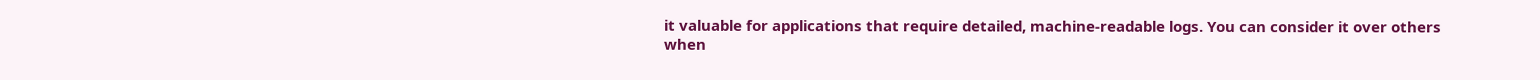it valuable for applications that require detailed, machine-readable logs. You can consider it over others when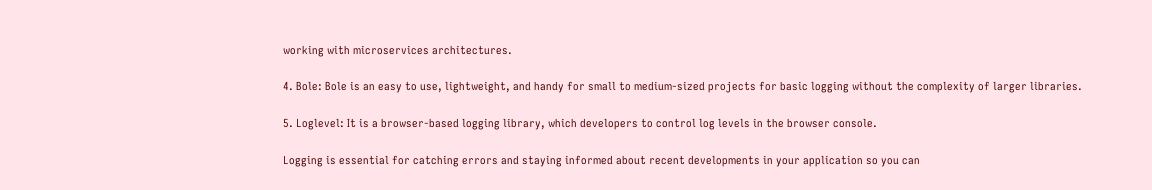working with microservices architectures.

4. Bole: Bole is an easy to use, lightweight, and handy for small to medium-sized projects for basic logging without the complexity of larger libraries.

5. Loglevel: It is a browser-based logging library, which developers to control log levels in the browser console.

Logging is essential for catching errors and staying informed about recent developments in your application so you can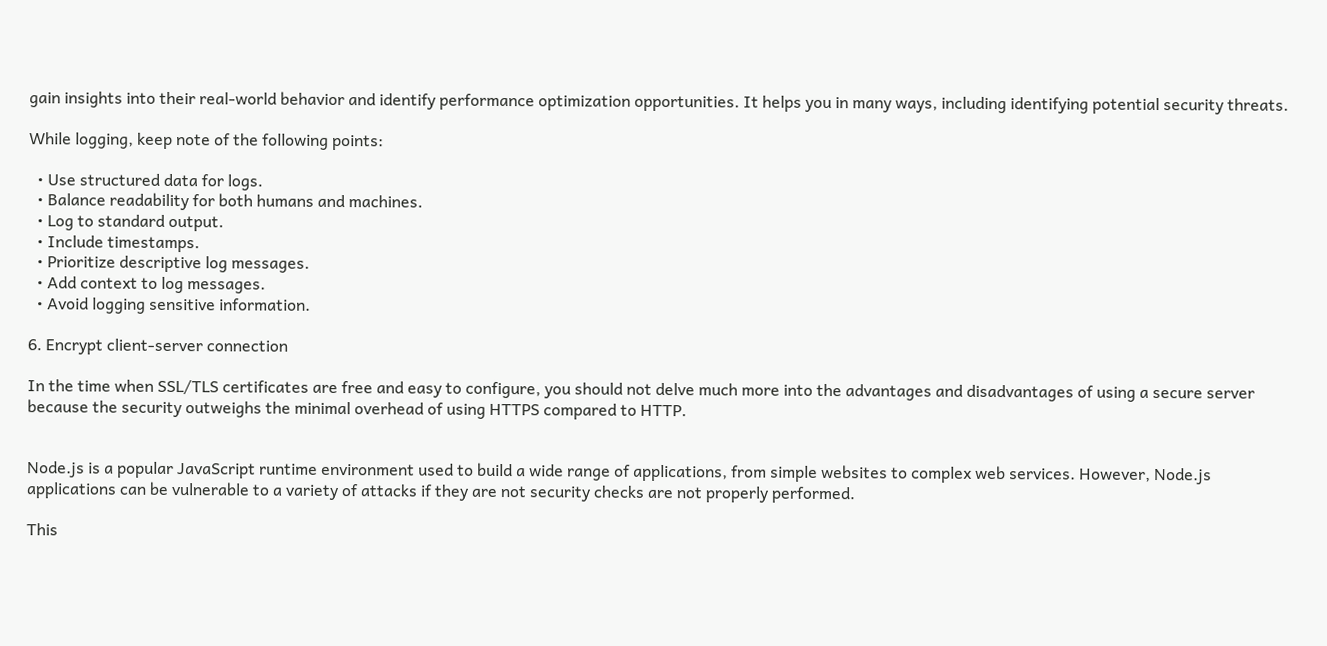gain insights into their real-world behavior and identify performance optimization opportunities. It helps you in many ways, including identifying potential security threats.

While logging, keep note of the following points:

  • Use structured data for logs.
  • Balance readability for both humans and machines.
  • Log to standard output.
  • Include timestamps.
  • Prioritize descriptive log messages.
  • Add context to log messages.
  • Avoid logging sensitive information.

6. Encrypt client-server connection

In the time when SSL/TLS certificates are free and easy to configure, you should not delve much more into the advantages and disadvantages of using a secure server because the security outweighs the minimal overhead of using HTTPS compared to HTTP.


Node.js is a popular JavaScript runtime environment used to build a wide range of applications, from simple websites to complex web services. However, Node.js applications can be vulnerable to a variety of attacks if they are not security checks are not properly performed.

This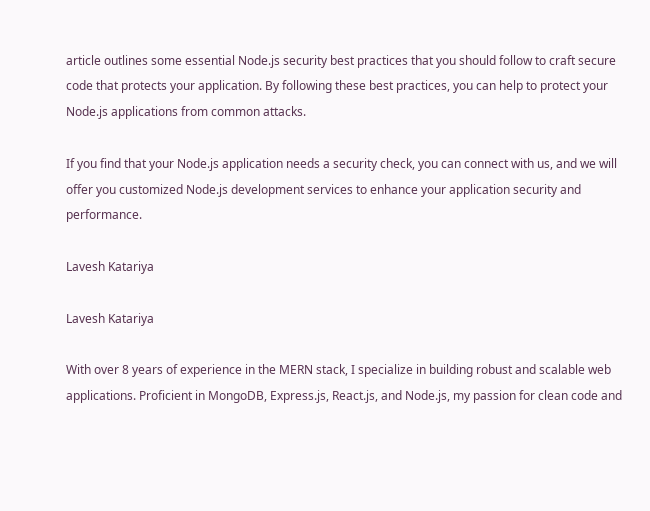article outlines some essential Node.js security best practices that you should follow to craft secure code that protects your application. By following these best practices, you can help to protect your Node.js applications from common attacks.

If you find that your Node.js application needs a security check, you can connect with us, and we will offer you customized Node.js development services to enhance your application security and performance.

Lavesh Katariya

Lavesh Katariya

With over 8 years of experience in the MERN stack, I specialize in building robust and scalable web applications. Proficient in MongoDB, Express.js, React.js, and Node.js, my passion for clean code and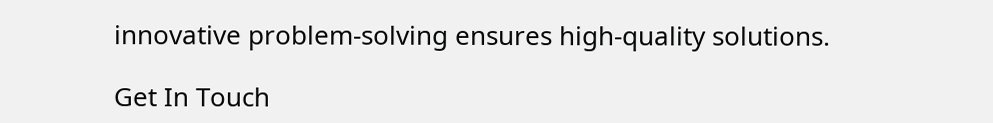innovative problem-solving ensures high-quality solutions.

Get In Touch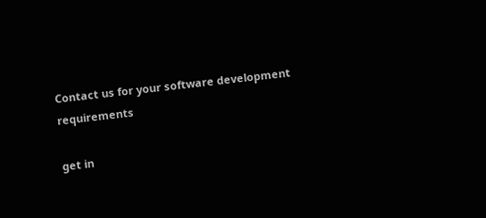Contact us for your software development requirements

get in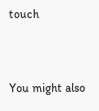touch


You might also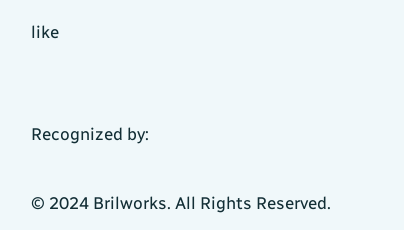like


Recognized by:

© 2024 Brilworks. All Rights Reserved.